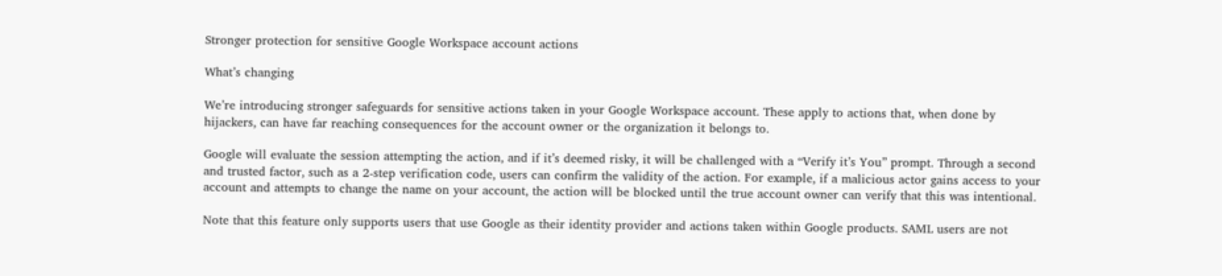Stronger protection for sensitive Google Workspace account actions

What’s changing

We’re introducing stronger safeguards for sensitive actions taken in your Google Workspace account. These apply to actions that, when done by hijackers, can have far reaching consequences for the account owner or the organization it belongs to.

Google will evaluate the session attempting the action, and if it’s deemed risky, it will be challenged with a “Verify it’s You” prompt. Through a second and trusted factor, such as a 2-step verification code, users can confirm the validity of the action. For example, if a malicious actor gains access to your account and attempts to change the name on your account, the action will be blocked until the true account owner can verify that this was intentional.

Note that this feature only supports users that use Google as their identity provider and actions taken within Google products. SAML users are not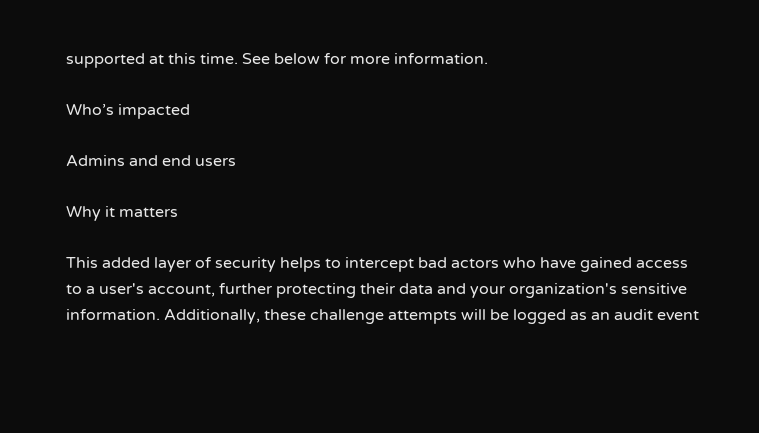supported at this time. See below for more information.

Who’s impacted

Admins and end users

Why it matters

This added layer of security helps to intercept bad actors who have gained access to a user's account, further protecting their data and your organization's sensitive information. Additionally, these challenge attempts will be logged as an audit event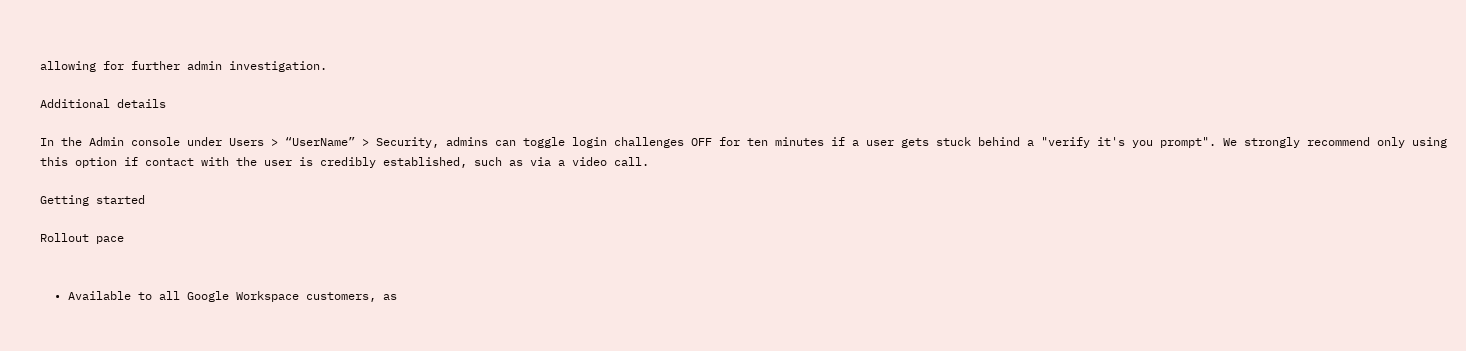allowing for further admin investigation.

Additional details

In the Admin console under Users > “UserName” > Security, admins can toggle login challenges OFF for ten minutes if a user gets stuck behind a "verify it's you prompt". We strongly recommend only using this option if contact with the user is credibly established, such as via a video call.

Getting started

Rollout pace


  • Available to all Google Workspace customers, as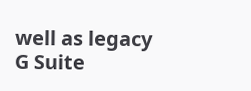well as legacy G Suite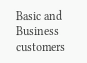Basic and Business customers